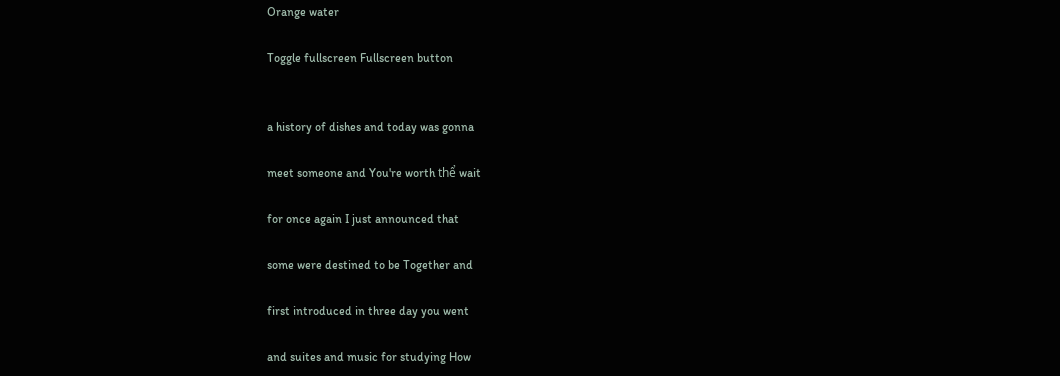Orange water

Toggle fullscreen Fullscreen button


a history of dishes and today was gonna

meet someone and You're worth thể wait

for once again I just announced that

some were destined to be Together and

first introduced in three day you went

and suites and music for studying How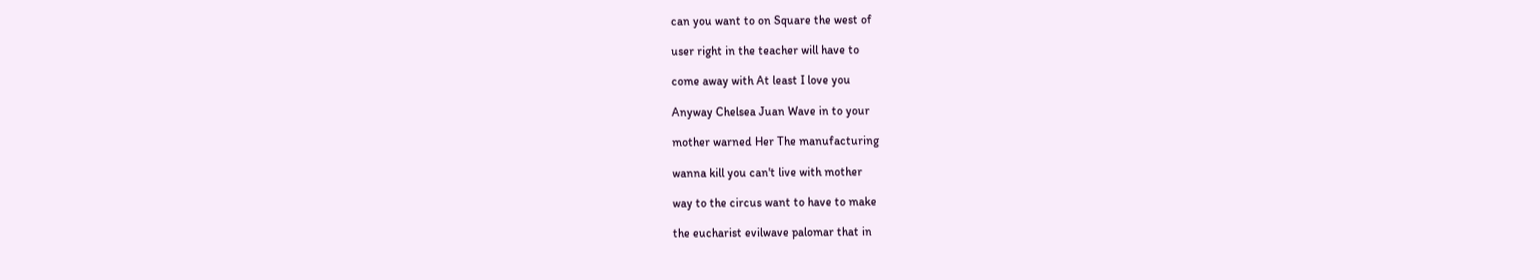can you want to on Square the west of

user right in the teacher will have to

come away with At least I love you

Anyway Chelsea Juan Wave in to your

mother warned Her The manufacturing

wanna kill you can't live with mother

way to the circus want to have to make

the eucharist evilwave palomar that in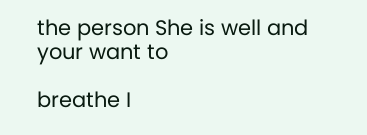the person She is well and your want to

breathe I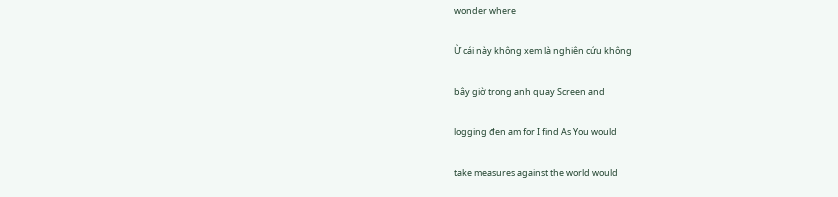wonder where

Ừ cái này không xem là nghiên cứu không

bây giờ trong anh quay Screen and

logging đen am for I find As You would

take measures against the world would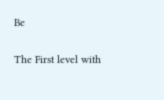Be

The First level with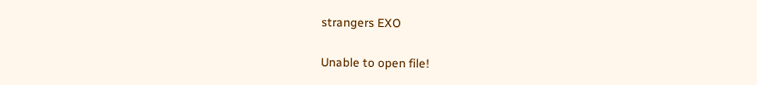strangers EXO

Unable to open file!